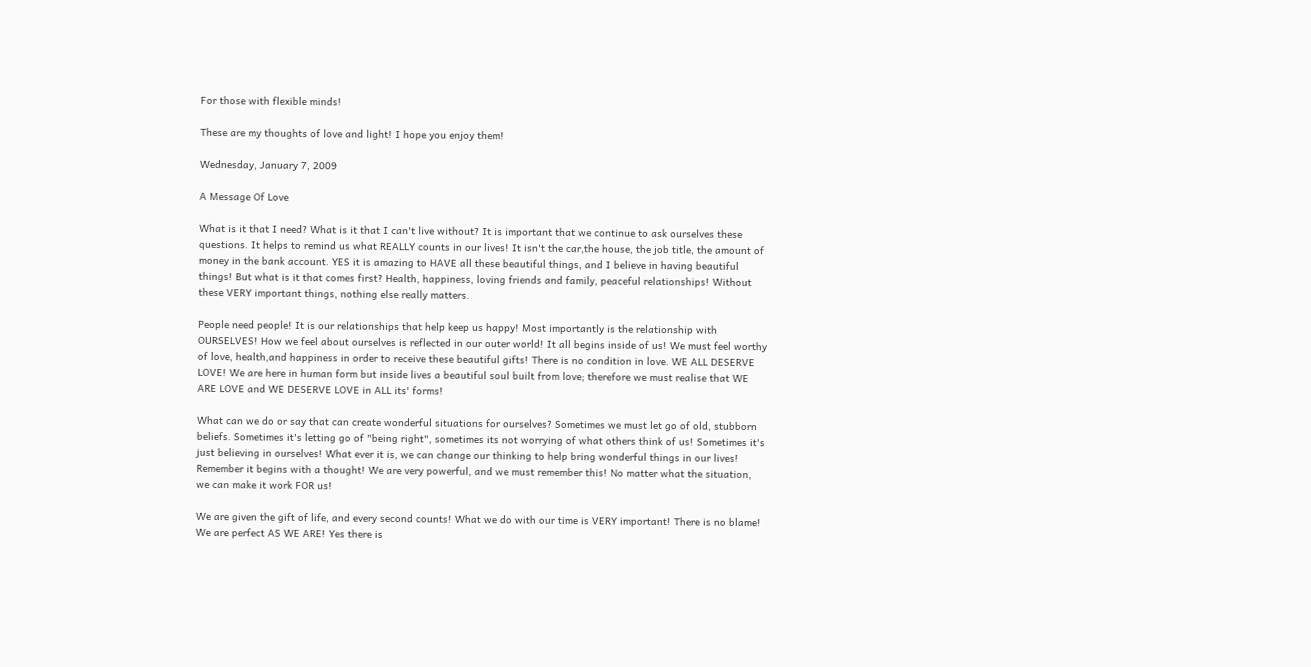For those with flexible minds!

These are my thoughts of love and light! I hope you enjoy them!

Wednesday, January 7, 2009

A Message Of Love

What is it that I need? What is it that I can't live without? It is important that we continue to ask ourselves these questions. It helps to remind us what REALLY counts in our lives! It isn't the car,the house, the job title, the amount of money in the bank account. YES it is amazing to HAVE all these beautiful things, and I believe in having beautiful things! But what is it that comes first? Health, happiness, loving friends and family, peaceful relationships! Without these VERY important things, nothing else really matters.

People need people! It is our relationships that help keep us happy! Most importantly is the relationship with OURSELVES! How we feel about ourselves is reflected in our outer world! It all begins inside of us! We must feel worthy of love, health,and happiness in order to receive these beautiful gifts! There is no condition in love. WE ALL DESERVE LOVE! We are here in human form but inside lives a beautiful soul built from love; therefore we must realise that WE ARE LOVE and WE DESERVE LOVE in ALL its' forms!

What can we do or say that can create wonderful situations for ourselves? Sometimes we must let go of old, stubborn beliefs. Sometimes it's letting go of "being right", sometimes its not worrying of what others think of us! Sometimes it's just believing in ourselves! What ever it is, we can change our thinking to help bring wonderful things in our lives! Remember it begins with a thought! We are very powerful, and we must remember this! No matter what the situation, we can make it work FOR us!

We are given the gift of life, and every second counts! What we do with our time is VERY important! There is no blame! We are perfect AS WE ARE! Yes there is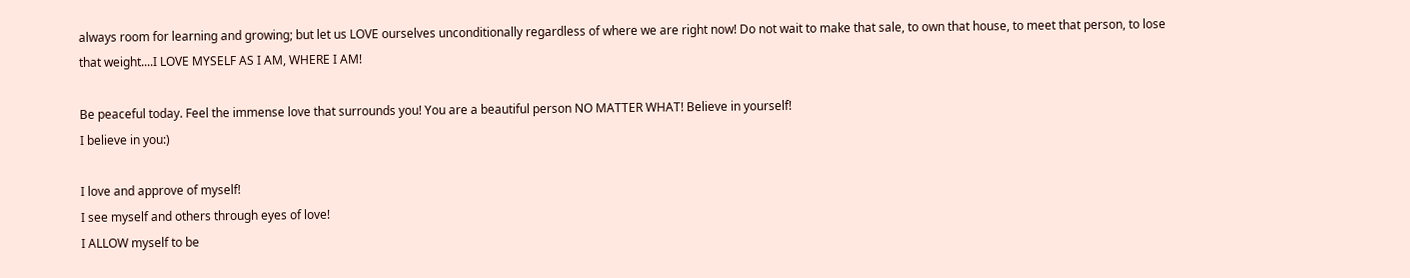always room for learning and growing; but let us LOVE ourselves unconditionally regardless of where we are right now! Do not wait to make that sale, to own that house, to meet that person, to lose that weight....I LOVE MYSELF AS I AM, WHERE I AM!

Be peaceful today. Feel the immense love that surrounds you! You are a beautiful person NO MATTER WHAT! Believe in yourself!
I believe in you:)

I love and approve of myself!
I see myself and others through eyes of love!
I ALLOW myself to be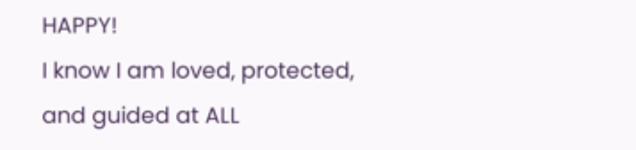HAPPY!
I know I am loved, protected, and guided at ALL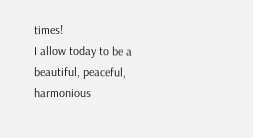times!
I allow today to be a beautiful, peaceful, harmonious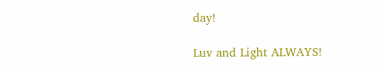day!

Luv and Light ALWAYS!